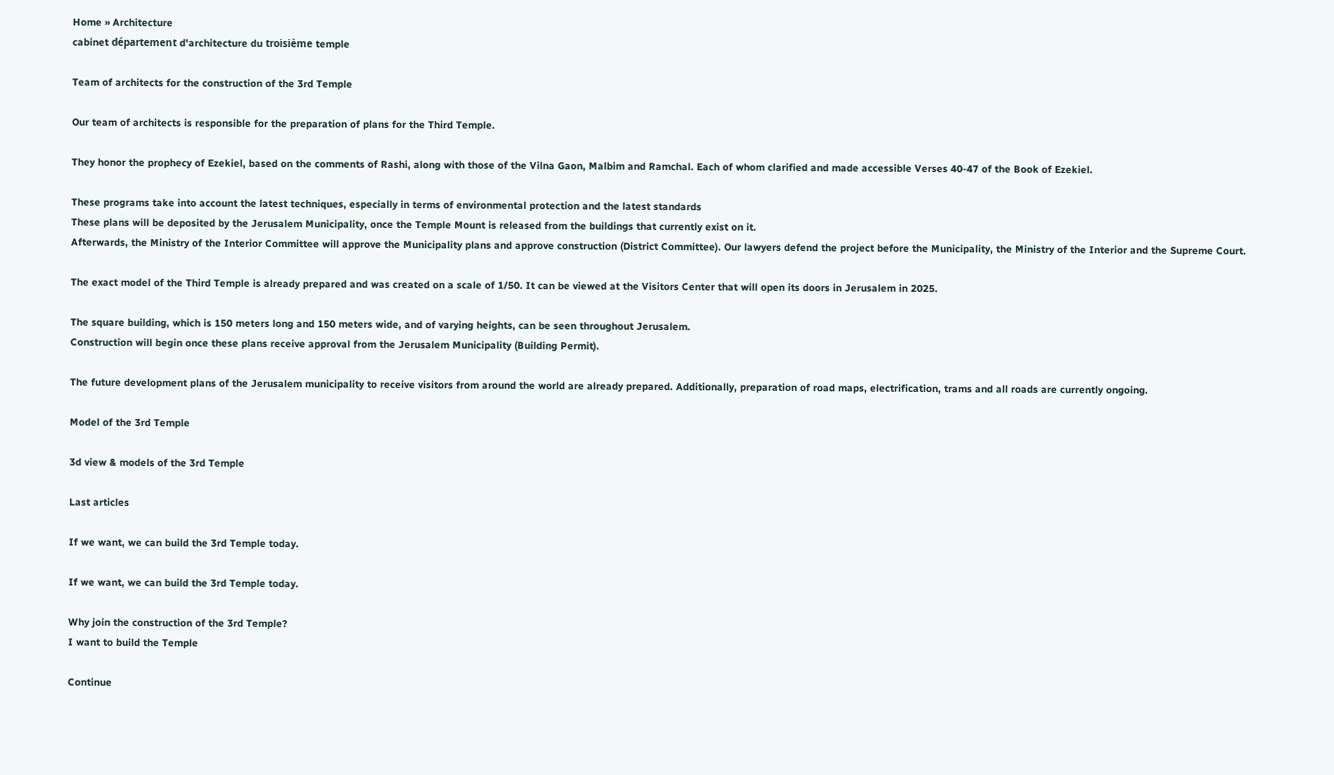Home » Architecture
cabinet département d'architecture du troisième temple

Team of architects for the construction of the 3rd Temple

Our team of architects is responsible for the preparation of plans for the Third Temple.

They honor the prophecy of Ezekiel, based on the comments of Rashi, along with those of the Vilna Gaon, Malbim and Ramchal. Each of whom clarified and made accessible Verses 40-47 of the Book of Ezekiel.

These programs take into account the latest techniques, especially in terms of environmental protection and the latest standards
These plans will be deposited by the Jerusalem Municipality, once the Temple Mount is released from the buildings that currently exist on it.
Afterwards, the Ministry of the Interior Committee will approve the Municipality plans and approve construction (District Committee). Our lawyers defend the project before the Municipality, the Ministry of the Interior and the Supreme Court.

The exact model of the Third Temple is already prepared and was created on a scale of 1/50. It can be viewed at the Visitors Center that will open its doors in Jerusalem in 2025.

The square building, which is 150 meters long and 150 meters wide, and of varying heights, can be seen throughout Jerusalem.
Construction will begin once these plans receive approval from the Jerusalem Municipality (Building Permit).

The future development plans of the Jerusalem municipality to receive visitors from around the world are already prepared. Additionally, preparation of road maps, electrification, trams and all roads are currently ongoing.

Model of the 3rd Temple

3d view & models of the 3rd Temple

Last articles

If we want, we can build the 3rd Temple today.

If we want, we can build the 3rd Temple today.

Why join the construction of the 3rd Temple?
I want to build the Temple

Continue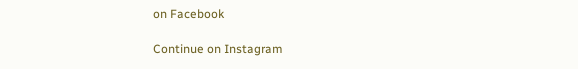on Facebook

Continue on Instagram